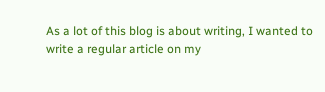As a lot of this blog is about writing, I wanted to write a regular article on my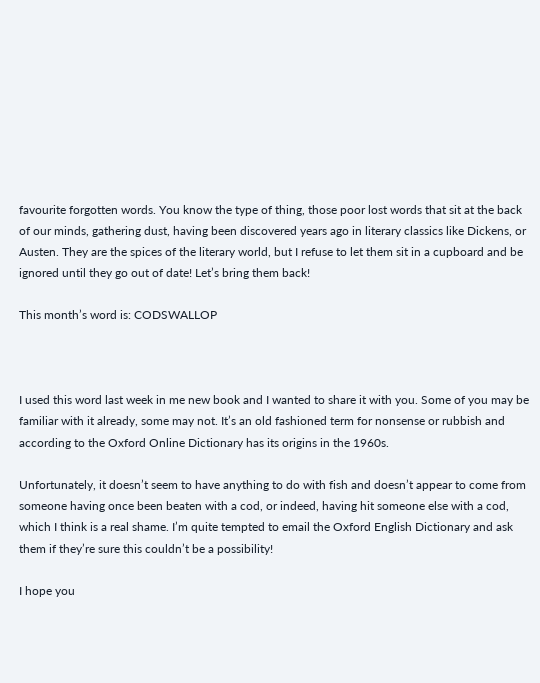favourite forgotten words. You know the type of thing, those poor lost words that sit at the back of our minds, gathering dust, having been discovered years ago in literary classics like Dickens, or Austen. They are the spices of the literary world, but I refuse to let them sit in a cupboard and be ignored until they go out of date! Let’s bring them back!

This month’s word is: CODSWALLOP



I used this word last week in me new book and I wanted to share it with you. Some of you may be familiar with it already, some may not. It’s an old fashioned term for nonsense or rubbish and according to the Oxford Online Dictionary has its origins in the 1960s.

Unfortunately, it doesn’t seem to have anything to do with fish and doesn’t appear to come from someone having once been beaten with a cod, or indeed, having hit someone else with a cod, which I think is a real shame. I’m quite tempted to email the Oxford English Dictionary and ask them if they’re sure this couldn’t be a possibility!

I hope you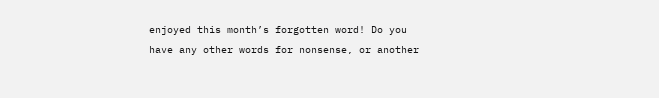enjoyed this month’s forgotten word! Do you have any other words for nonsense, or another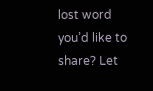lost word you’d like to share? Let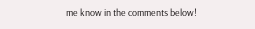me know in the comments below!